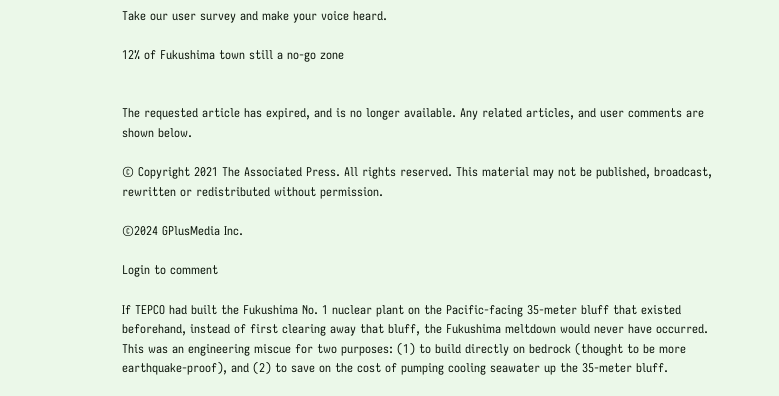Take our user survey and make your voice heard.

12% of Fukushima town still a no-go zone


The requested article has expired, and is no longer available. Any related articles, and user comments are shown below.

© Copyright 2021 The Associated Press. All rights reserved. This material may not be published, broadcast, rewritten or redistributed without permission.

©2024 GPlusMedia Inc.

Login to comment

If TEPCO had built the Fukushima No. 1 nuclear plant on the Pacific-facing 35-meter bluff that existed beforehand, instead of first clearing away that bluff, the Fukushima meltdown would never have occurred. This was an engineering miscue for two purposes: (1) to build directly on bedrock (thought to be more earthquake-proof), and (2) to save on the cost of pumping cooling seawater up the 35-meter bluff.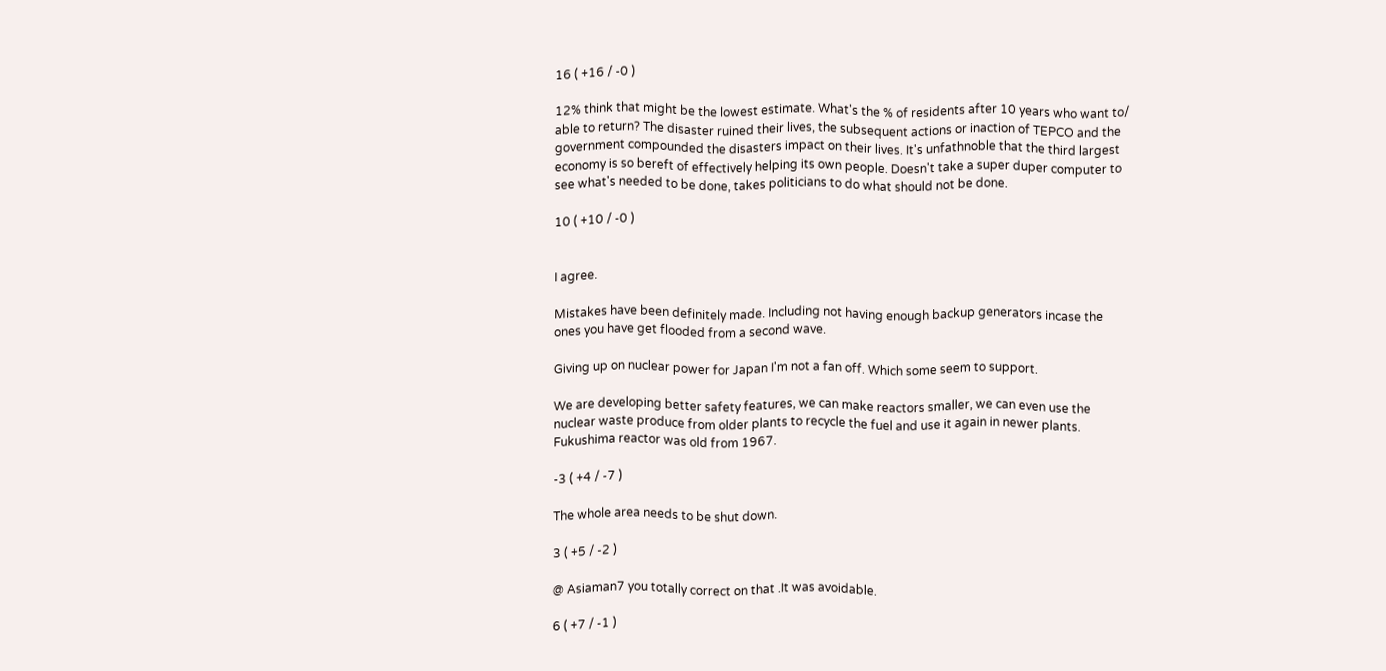16 ( +16 / -0 )

12% think that might be the lowest estimate. What's the % of residents after 10 years who want to/ able to return? The disaster ruined their lives, the subsequent actions or inaction of TEPCO and the government compounded the disasters impact on their lives. It's unfathnoble that the third largest economy is so bereft of effectively helping its own people. Doesn't take a super duper computer to see what's needed to be done, takes politicians to do what should not be done.

10 ( +10 / -0 )


I agree.

Mistakes have been definitely made. Including not having enough backup generators incase the ones you have get flooded from a second wave.

Giving up on nuclear power for Japan I'm not a fan off. Which some seem to support.

We are developing better safety features, we can make reactors smaller, we can even use the nuclear waste produce from older plants to recycle the fuel and use it again in newer plants. Fukushima reactor was old from 1967.

-3 ( +4 / -7 )

The whole area needs to be shut down.

3 ( +5 / -2 )

@ Asiaman7 you totally correct on that .It was avoidable.

6 ( +7 / -1 )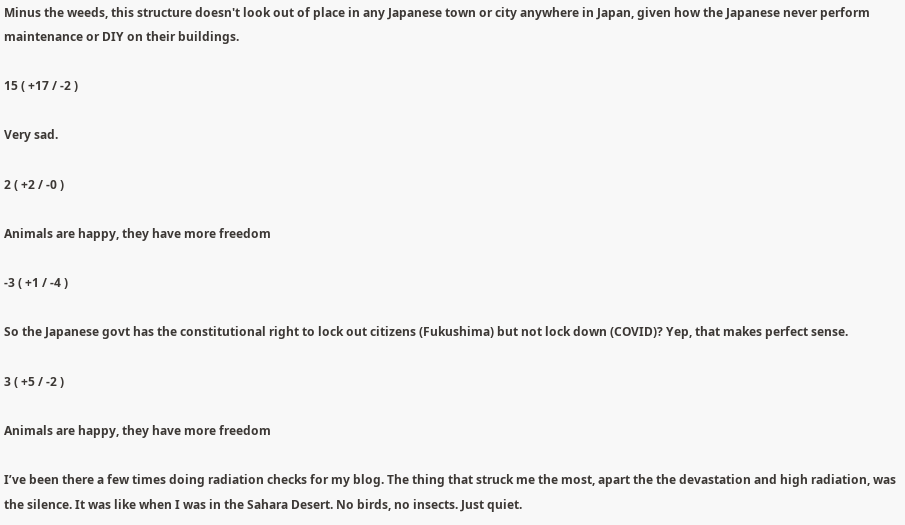Minus the weeds, this structure doesn't look out of place in any Japanese town or city anywhere in Japan, given how the Japanese never perform maintenance or DIY on their buildings.

15 ( +17 / -2 )

Very sad.

2 ( +2 / -0 )

Animals are happy, they have more freedom

-3 ( +1 / -4 )

So the Japanese govt has the constitutional right to lock out citizens (Fukushima) but not lock down (COVID)? Yep, that makes perfect sense.

3 ( +5 / -2 )

Animals are happy, they have more freedom

I’ve been there a few times doing radiation checks for my blog. The thing that struck me the most, apart the the devastation and high radiation, was the silence. It was like when I was in the Sahara Desert. No birds, no insects. Just quiet.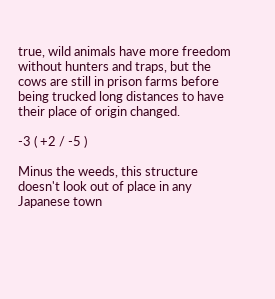true, wild animals have more freedom without hunters and traps, but the cows are still in prison farms before being trucked long distances to have their place of origin changed.

-3 ( +2 / -5 )

Minus the weeds, this structure doesn't look out of place in any Japanese town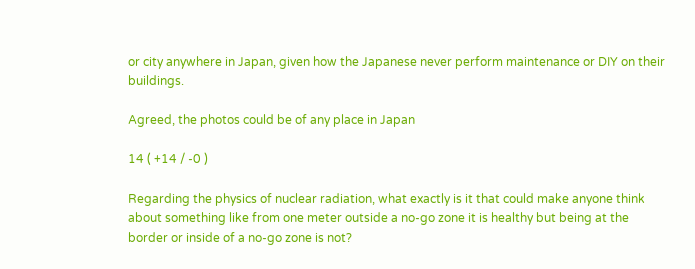or city anywhere in Japan, given how the Japanese never perform maintenance or DIY on their buildings.

Agreed, the photos could be of any place in Japan

14 ( +14 / -0 )

Regarding the physics of nuclear radiation, what exactly is it that could make anyone think about something like from one meter outside a no-go zone it is healthy but being at the border or inside of a no-go zone is not?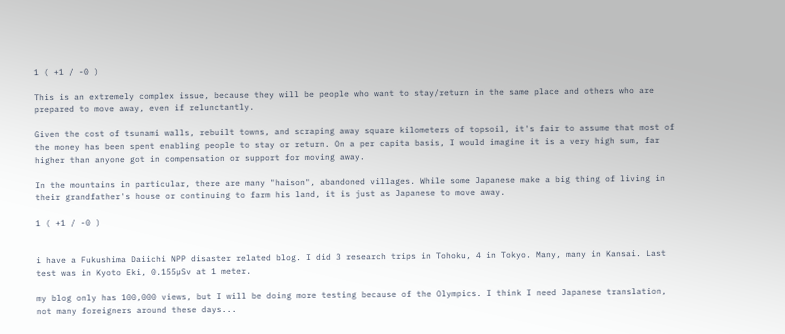1 ( +1 / -0 )

This is an extremely complex issue, because they will be people who want to stay/return in the same place and others who are prepared to move away, even if relunctantly.

Given the cost of tsunami walls, rebuilt towns, and scraping away square kilometers of topsoil, it's fair to assume that most of the money has been spent enabling people to stay or return. On a per capita basis, I would imagine it is a very high sum, far higher than anyone got in compensation or support for moving away.

In the mountains in particular, there are many "haison", abandoned villages. While some Japanese make a big thing of living in their grandfather's house or continuing to farm his land, it is just as Japanese to move away.

1 ( +1 / -0 )


i have a Fukushima Daiichi NPP disaster related blog. I did 3 research trips in Tohoku, 4 in Tokyo. Many, many in Kansai. Last test was in Kyoto Eki, 0.155µSv at 1 meter.

my blog only has 100,000 views, but I will be doing more testing because of the Olympics. I think I need Japanese translation, not many foreigners around these days...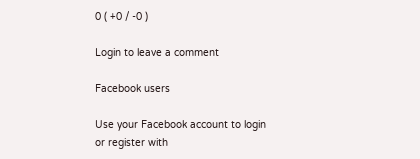0 ( +0 / -0 )

Login to leave a comment

Facebook users

Use your Facebook account to login or register with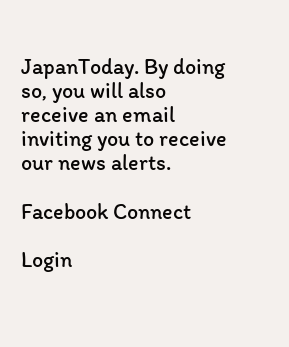JapanToday. By doing so, you will also receive an email inviting you to receive our news alerts.

Facebook Connect

Login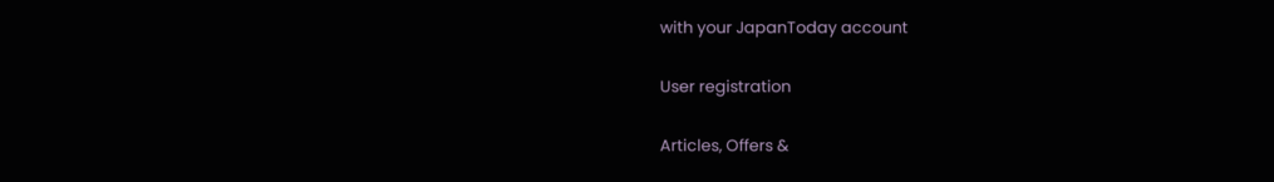with your JapanToday account

User registration

Articles, Offers &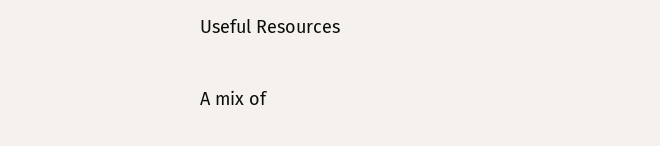Useful Resources

A mix of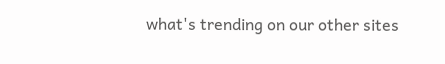what's trending on our other sites